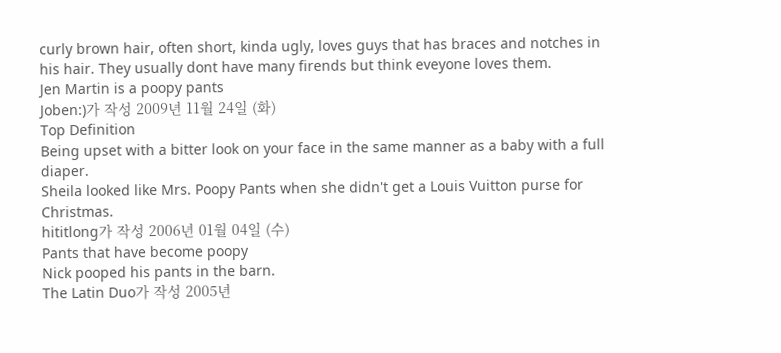curly brown hair, often short, kinda ugly, loves guys that has braces and notches in his hair. They usually dont have many firends but think eveyone loves them.
Jen Martin is a poopy pants
Joben:)가 작성 2009년 11월 24일 (화)
Top Definition
Being upset with a bitter look on your face in the same manner as a baby with a full diaper.
Sheila looked like Mrs. Poopy Pants when she didn't get a Louis Vuitton purse for Christmas.
hititlong가 작성 2006년 01월 04일 (수)
Pants that have become poopy
Nick pooped his pants in the barn.
The Latin Duo가 작성 2005년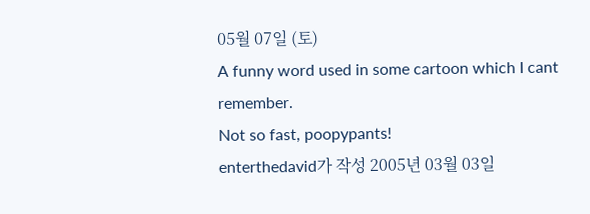05월 07일 (토)
A funny word used in some cartoon which I cant remember.
Not so fast, poopypants!
enterthedavid가 작성 2005년 03월 03일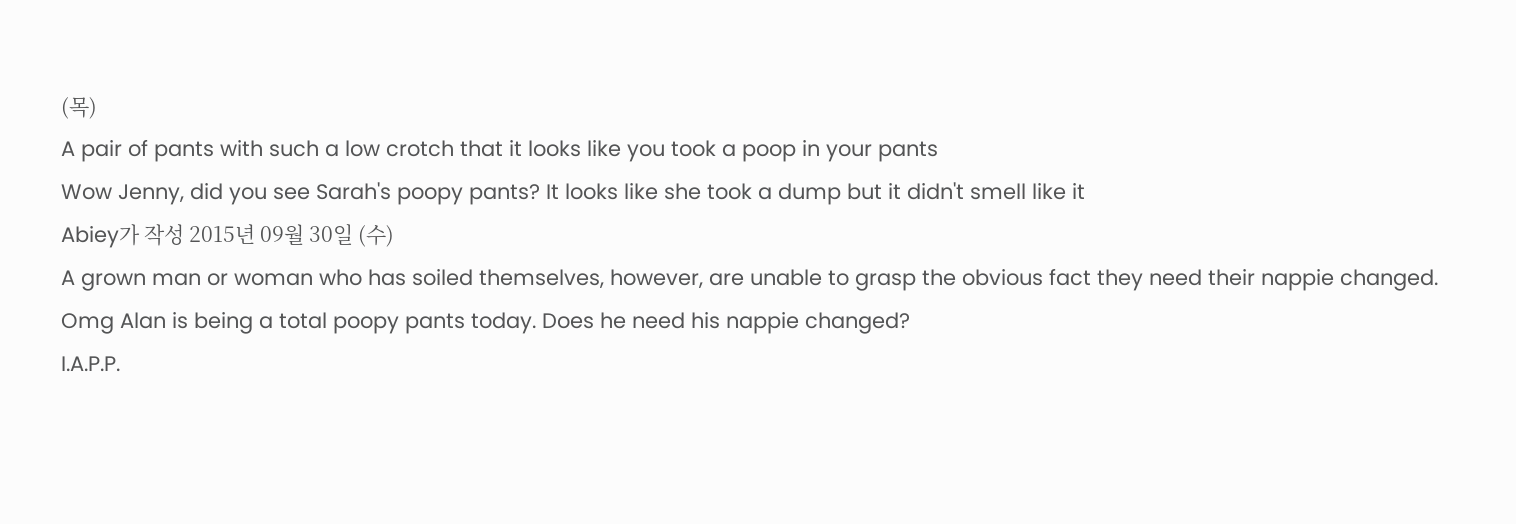(목)
A pair of pants with such a low crotch that it looks like you took a poop in your pants
Wow Jenny, did you see Sarah's poopy pants? It looks like she took a dump but it didn't smell like it
Abiey가 작성 2015년 09월 30일 (수)
A grown man or woman who has soiled themselves, however, are unable to grasp the obvious fact they need their nappie changed.
Omg Alan is being a total poopy pants today. Does he need his nappie changed?
I.A.P.P.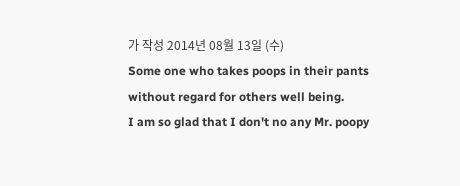가 작성 2014년 08월 13일 (수)
Some one who takes poops in their pants without regard for others well being.
I am so glad that I don't no any Mr. poopy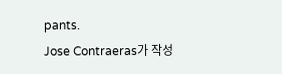pants.
Jose Contraeras가 작성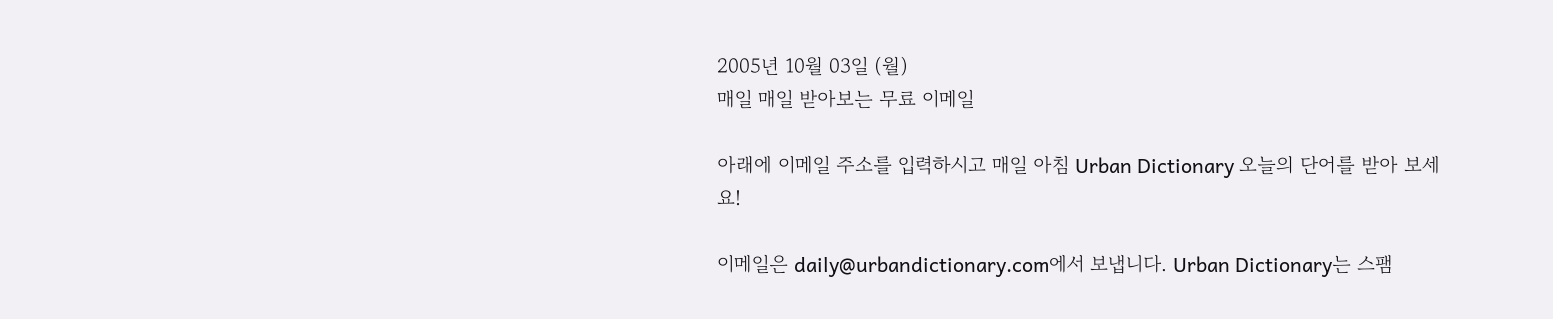2005년 10월 03일 (월)
매일 매일 받아보는 무료 이메일

아래에 이메일 주소를 입력하시고 매일 아침 Urban Dictionary 오늘의 단어를 받아 보세요!

이메일은 daily@urbandictionary.com에서 보냅니다. Urban Dictionary는 스팸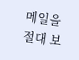메일을 절대 보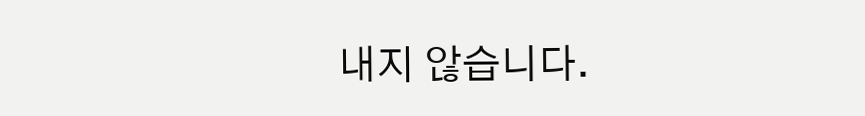내지 않습니다.